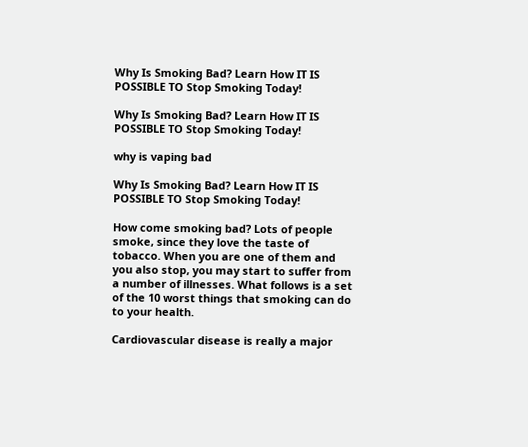Why Is Smoking Bad? Learn How IT IS POSSIBLE TO Stop Smoking Today!

Why Is Smoking Bad? Learn How IT IS POSSIBLE TO Stop Smoking Today!

why is vaping bad

Why Is Smoking Bad? Learn How IT IS POSSIBLE TO Stop Smoking Today!

How come smoking bad? Lots of people smoke, since they love the taste of tobacco. When you are one of them and you also stop, you may start to suffer from a number of illnesses. What follows is a set of the 10 worst things that smoking can do to your health.

Cardiovascular disease is really a major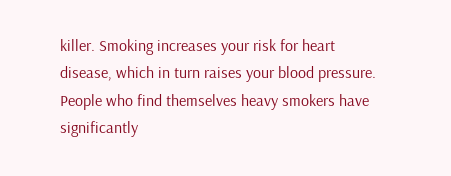killer. Smoking increases your risk for heart disease, which in turn raises your blood pressure. People who find themselves heavy smokers have significantly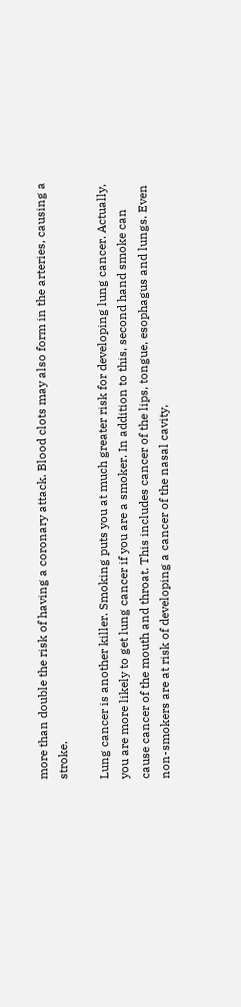more than double the risk of having a coronary attack. Blood clots may also form in the arteries, causing a stroke.

Lung cancer is another killer. Smoking puts you at much greater risk for developing lung cancer. Actually, you are more likely to get lung cancer if you are a smoker. In addition to this, second hand smoke can cause cancer of the mouth and throat. This includes cancer of the lips, tongue, esophagus and lungs. Even non-smokers are at risk of developing a cancer of the nasal cavity,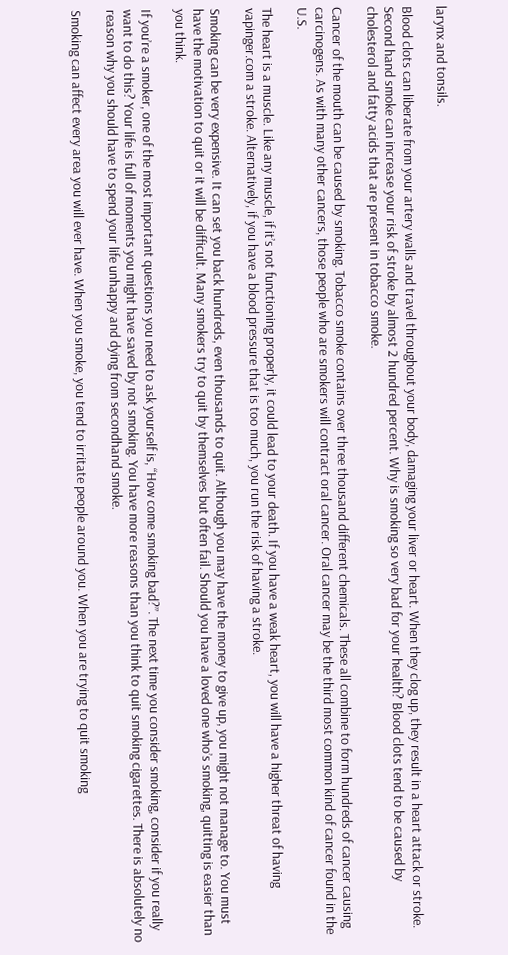larynx and tonsils.

Blood clots can liberate from your artery walls and travel throughout your body, damaging your liver or heart. When they clog up, they result in a heart attack or stroke. Second hand smoke can increase your risk of stroke by almost 2 hundred percent. Why is smoking so very bad for your health? Blood clots tend to be caused by cholesterol and fatty acids that are present in tobacco smoke.

Cancer of the mouth can be caused by smoking. Tobacco smoke contains over three thousand different chemicals. These all combine to form hundreds of cancer causing carcinogens. As with many other cancers, those people who are smokers will contract oral cancer. Oral cancer may be the third most common kind of cancer found in the U.S.

The heart is a muscle. Like any muscle, if it’s not functioning properly, it could lead to your death. If you have a weak heart, you will have a higher threat of having vapinger.com a stroke. Alternatively, if you have a blood pressure that is too much, you run the risk of having a stroke.

Smoking can be very expensive. It can set you back hundreds, even thousands to quit. Although you may have the money to give up, you might not manage to. You must have the motivation to quit or it will be difficult. Many smokers try to quit by themselves but often fail. Should you have a loved one who’s smoking, quitting is easier than you think.

If you’re a smoker, one of the most important questions you need to ask yourself is, “How come smoking bad?”. The next time you consider smoking, consider if you really want to do this? Your life is full of moments you might have saved by not smoking. You have more reasons than you think to quit smoking cigarettes. There is absolutely no reason why you should have to spend your life unhappy and dying from secondhand smoke.

Smoking can affect every area you will ever have. When you smoke, you tend to irritate people around you. When you are trying to quit smoking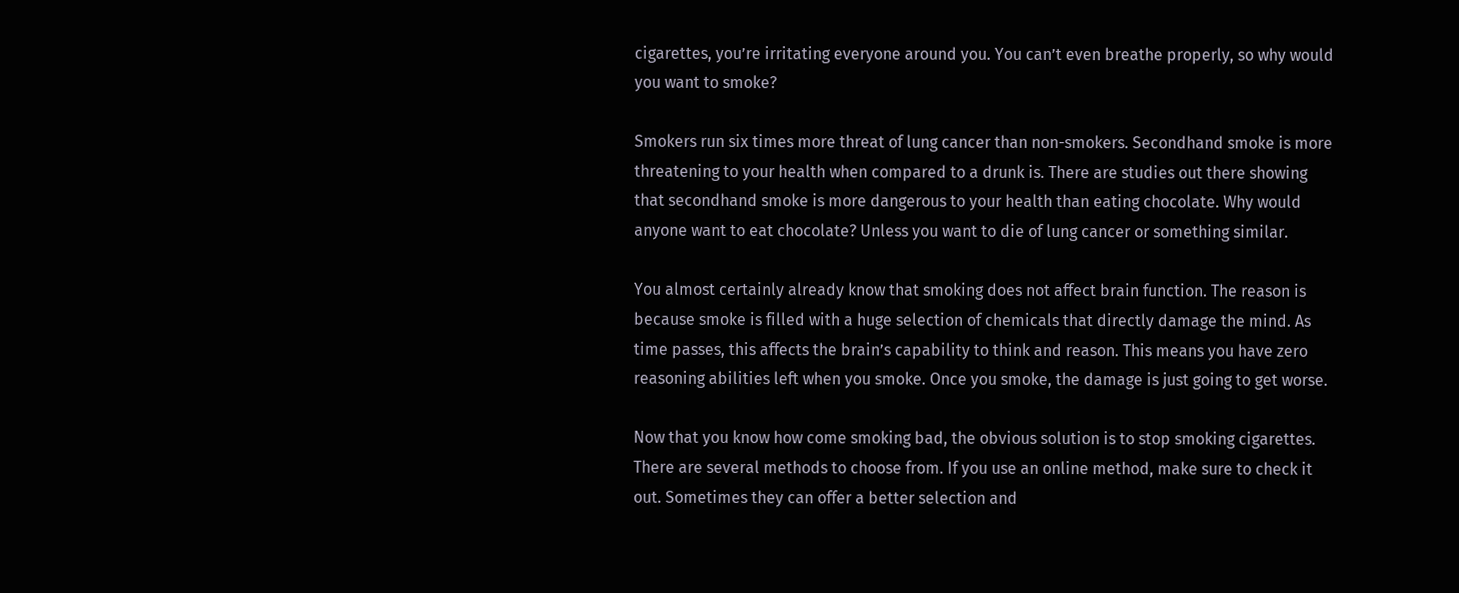cigarettes, you’re irritating everyone around you. You can’t even breathe properly, so why would you want to smoke?

Smokers run six times more threat of lung cancer than non-smokers. Secondhand smoke is more threatening to your health when compared to a drunk is. There are studies out there showing that secondhand smoke is more dangerous to your health than eating chocolate. Why would anyone want to eat chocolate? Unless you want to die of lung cancer or something similar.

You almost certainly already know that smoking does not affect brain function. The reason is because smoke is filled with a huge selection of chemicals that directly damage the mind. As time passes, this affects the brain’s capability to think and reason. This means you have zero reasoning abilities left when you smoke. Once you smoke, the damage is just going to get worse.

Now that you know how come smoking bad, the obvious solution is to stop smoking cigarettes. There are several methods to choose from. If you use an online method, make sure to check it out. Sometimes they can offer a better selection and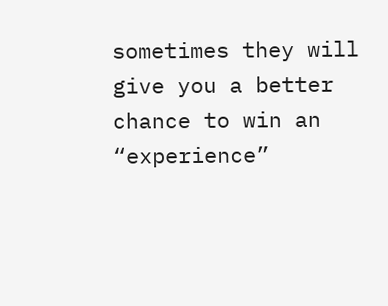sometimes they will give you a better chance to win an “experience”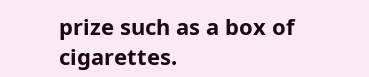prize such as a box of cigarettes.